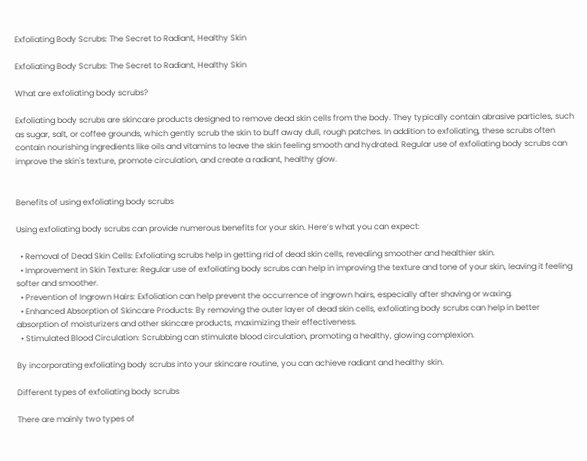Exfoliating Body Scrubs: The Secret to Radiant, Healthy Skin

Exfoliating Body Scrubs: The Secret to Radiant, Healthy Skin

What are exfoliating body scrubs?

Exfoliating body scrubs are skincare products designed to remove dead skin cells from the body. They typically contain abrasive particles, such as sugar, salt, or coffee grounds, which gently scrub the skin to buff away dull, rough patches. In addition to exfoliating, these scrubs often contain nourishing ingredients like oils and vitamins to leave the skin feeling smooth and hydrated. Regular use of exfoliating body scrubs can improve the skin's texture, promote circulation, and create a radiant, healthy glow.


Benefits of using exfoliating body scrubs

Using exfoliating body scrubs can provide numerous benefits for your skin. Here’s what you can expect:

  • Removal of Dead Skin Cells: Exfoliating scrubs help in getting rid of dead skin cells, revealing smoother and healthier skin.
  • Improvement in Skin Texture: Regular use of exfoliating body scrubs can help in improving the texture and tone of your skin, leaving it feeling softer and smoother.
  • Prevention of Ingrown Hairs: Exfoliation can help prevent the occurrence of ingrown hairs, especially after shaving or waxing.
  • Enhanced Absorption of Skincare Products: By removing the outer layer of dead skin cells, exfoliating body scrubs can help in better absorption of moisturizers and other skincare products, maximizing their effectiveness.
  • Stimulated Blood Circulation: Scrubbing can stimulate blood circulation, promoting a healthy, glowing complexion.

By incorporating exfoliating body scrubs into your skincare routine, you can achieve radiant and healthy skin.

Different types of exfoliating body scrubs

There are mainly two types of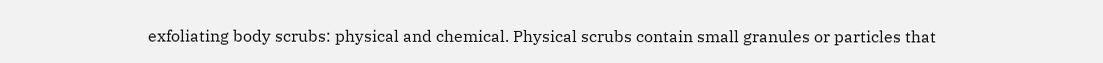exfoliating body scrubs: physical and chemical. Physical scrubs contain small granules or particles that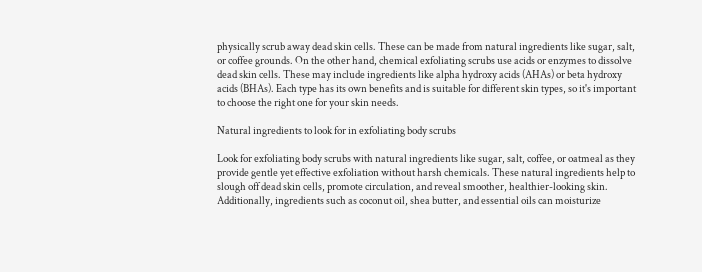physically scrub away dead skin cells. These can be made from natural ingredients like sugar, salt, or coffee grounds. On the other hand, chemical exfoliating scrubs use acids or enzymes to dissolve dead skin cells. These may include ingredients like alpha hydroxy acids (AHAs) or beta hydroxy acids (BHAs). Each type has its own benefits and is suitable for different skin types, so it's important to choose the right one for your skin needs.

Natural ingredients to look for in exfoliating body scrubs

Look for exfoliating body scrubs with natural ingredients like sugar, salt, coffee, or oatmeal as they provide gentle yet effective exfoliation without harsh chemicals. These natural ingredients help to slough off dead skin cells, promote circulation, and reveal smoother, healthier-looking skin. Additionally, ingredients such as coconut oil, shea butter, and essential oils can moisturize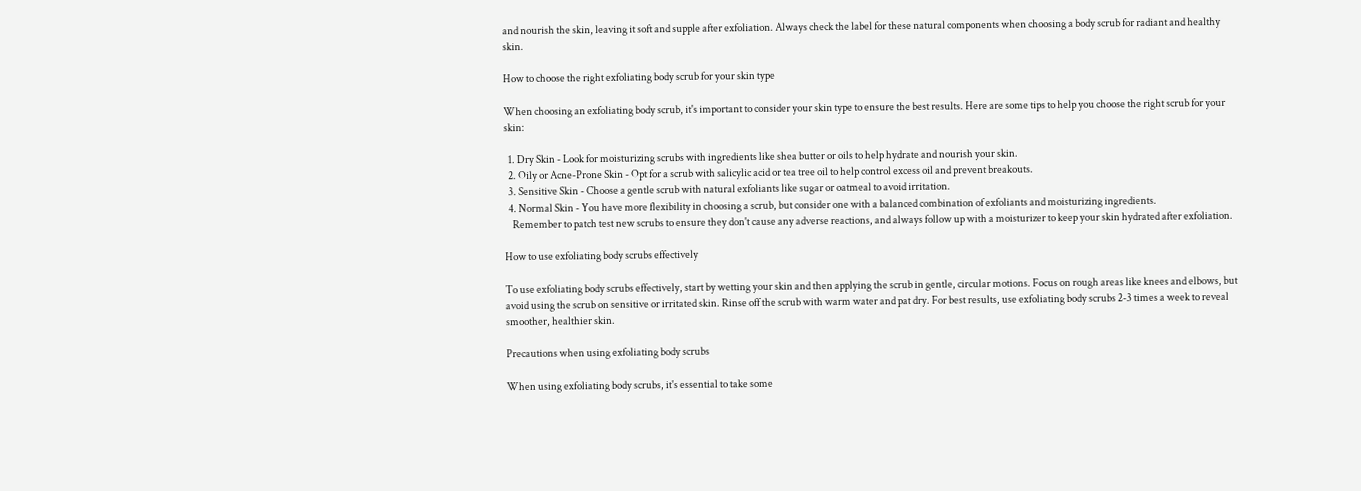and nourish the skin, leaving it soft and supple after exfoliation. Always check the label for these natural components when choosing a body scrub for radiant and healthy skin.

How to choose the right exfoliating body scrub for your skin type

When choosing an exfoliating body scrub, it's important to consider your skin type to ensure the best results. Here are some tips to help you choose the right scrub for your skin:

  1. Dry Skin - Look for moisturizing scrubs with ingredients like shea butter or oils to help hydrate and nourish your skin.
  2. Oily or Acne-Prone Skin - Opt for a scrub with salicylic acid or tea tree oil to help control excess oil and prevent breakouts.
  3. Sensitive Skin - Choose a gentle scrub with natural exfoliants like sugar or oatmeal to avoid irritation.
  4. Normal Skin - You have more flexibility in choosing a scrub, but consider one with a balanced combination of exfoliants and moisturizing ingredients.
    Remember to patch test new scrubs to ensure they don't cause any adverse reactions, and always follow up with a moisturizer to keep your skin hydrated after exfoliation.

How to use exfoliating body scrubs effectively

To use exfoliating body scrubs effectively, start by wetting your skin and then applying the scrub in gentle, circular motions. Focus on rough areas like knees and elbows, but avoid using the scrub on sensitive or irritated skin. Rinse off the scrub with warm water and pat dry. For best results, use exfoliating body scrubs 2-3 times a week to reveal smoother, healthier skin.

Precautions when using exfoliating body scrubs

When using exfoliating body scrubs, it's essential to take some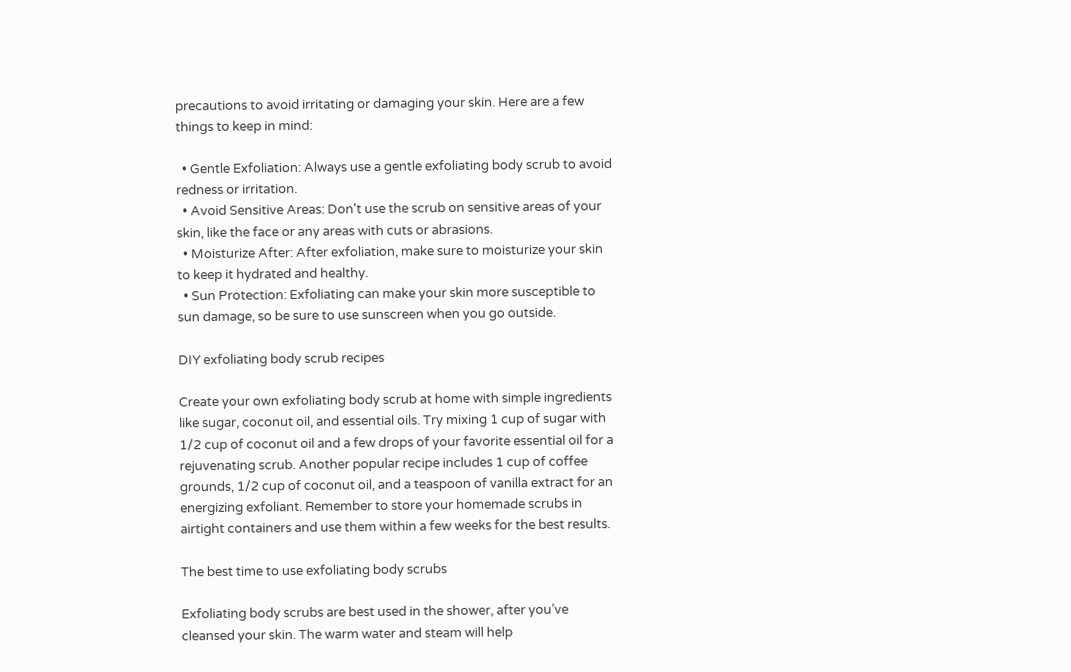precautions to avoid irritating or damaging your skin. Here are a few things to keep in mind:

  • Gentle Exfoliation: Always use a gentle exfoliating body scrub to avoid redness or irritation.
  • Avoid Sensitive Areas: Don't use the scrub on sensitive areas of your skin, like the face or any areas with cuts or abrasions.
  • Moisturize After: After exfoliation, make sure to moisturize your skin to keep it hydrated and healthy.
  • Sun Protection: Exfoliating can make your skin more susceptible to sun damage, so be sure to use sunscreen when you go outside.

DIY exfoliating body scrub recipes

Create your own exfoliating body scrub at home with simple ingredients like sugar, coconut oil, and essential oils. Try mixing 1 cup of sugar with 1/2 cup of coconut oil and a few drops of your favorite essential oil for a rejuvenating scrub. Another popular recipe includes 1 cup of coffee grounds, 1/2 cup of coconut oil, and a teaspoon of vanilla extract for an energizing exfoliant. Remember to store your homemade scrubs in airtight containers and use them within a few weeks for the best results.

The best time to use exfoliating body scrubs

Exfoliating body scrubs are best used in the shower, after you’ve cleansed your skin. The warm water and steam will help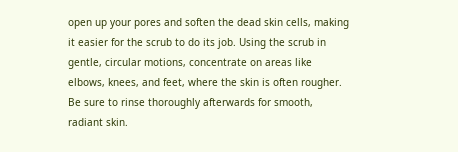open up your pores and soften the dead skin cells, making it easier for the scrub to do its job. Using the scrub in gentle, circular motions, concentrate on areas like elbows, knees, and feet, where the skin is often rougher. Be sure to rinse thoroughly afterwards for smooth, radiant skin.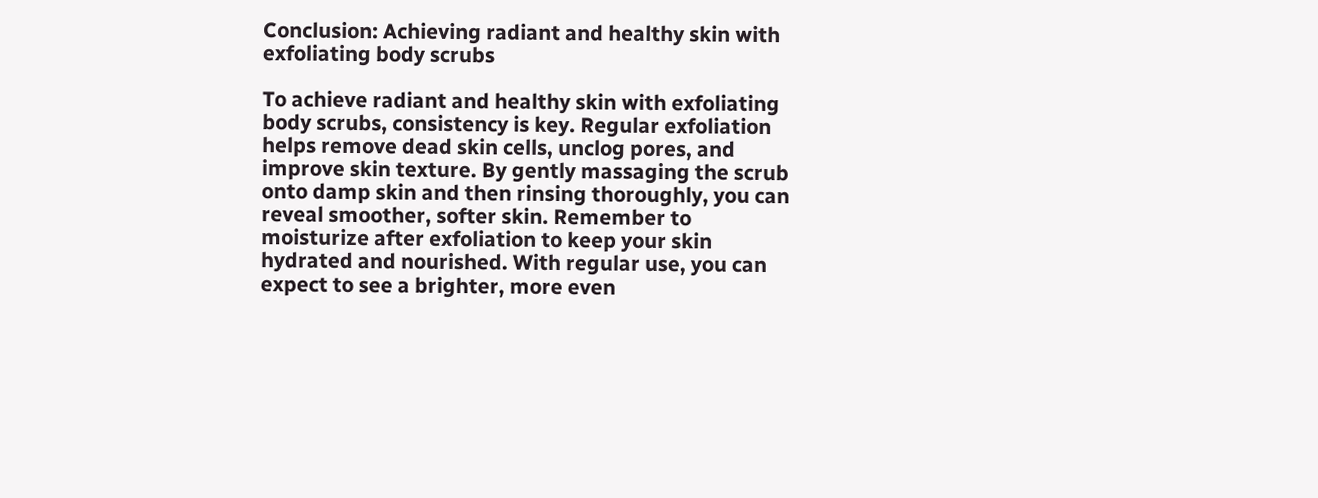Conclusion: Achieving radiant and healthy skin with exfoliating body scrubs

To achieve radiant and healthy skin with exfoliating body scrubs, consistency is key. Regular exfoliation helps remove dead skin cells, unclog pores, and improve skin texture. By gently massaging the scrub onto damp skin and then rinsing thoroughly, you can reveal smoother, softer skin. Remember to moisturize after exfoliation to keep your skin hydrated and nourished. With regular use, you can expect to see a brighter, more even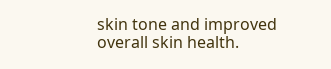skin tone and improved overall skin health.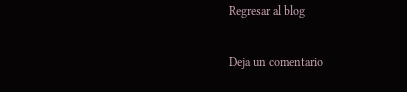Regresar al blog

Deja un comentario